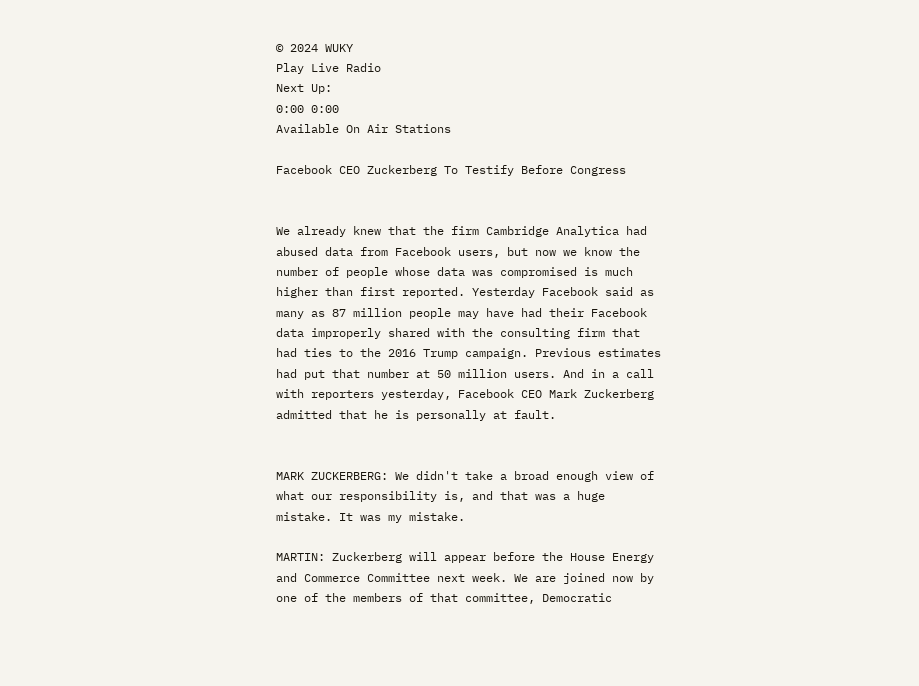© 2024 WUKY
Play Live Radio
Next Up:
0:00 0:00
Available On Air Stations

Facebook CEO Zuckerberg To Testify Before Congress


We already knew that the firm Cambridge Analytica had abused data from Facebook users, but now we know the number of people whose data was compromised is much higher than first reported. Yesterday Facebook said as many as 87 million people may have had their Facebook data improperly shared with the consulting firm that had ties to the 2016 Trump campaign. Previous estimates had put that number at 50 million users. And in a call with reporters yesterday, Facebook CEO Mark Zuckerberg admitted that he is personally at fault.


MARK ZUCKERBERG: We didn't take a broad enough view of what our responsibility is, and that was a huge mistake. It was my mistake.

MARTIN: Zuckerberg will appear before the House Energy and Commerce Committee next week. We are joined now by one of the members of that committee, Democratic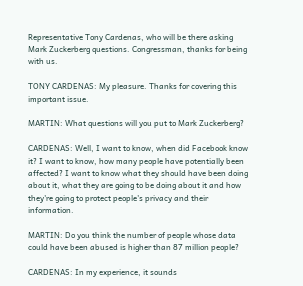Representative Tony Cardenas, who will be there asking Mark Zuckerberg questions. Congressman, thanks for being with us.

TONY CARDENAS: My pleasure. Thanks for covering this important issue.

MARTIN: What questions will you put to Mark Zuckerberg?

CARDENAS: Well, I want to know, when did Facebook know it? I want to know, how many people have potentially been affected? I want to know what they should have been doing about it, what they are going to be doing about it and how they're going to protect people's privacy and their information.

MARTIN: Do you think the number of people whose data could have been abused is higher than 87 million people?

CARDENAS: In my experience, it sounds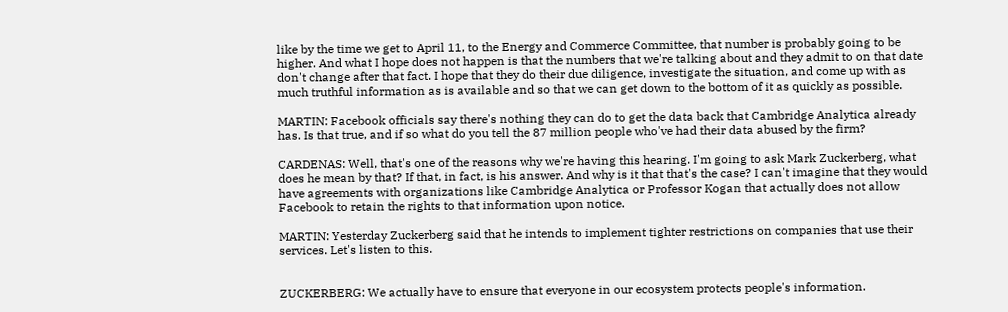like by the time we get to April 11, to the Energy and Commerce Committee, that number is probably going to be higher. And what I hope does not happen is that the numbers that we're talking about and they admit to on that date don't change after that fact. I hope that they do their due diligence, investigate the situation, and come up with as much truthful information as is available and so that we can get down to the bottom of it as quickly as possible.

MARTIN: Facebook officials say there's nothing they can do to get the data back that Cambridge Analytica already has. Is that true, and if so what do you tell the 87 million people who've had their data abused by the firm?

CARDENAS: Well, that's one of the reasons why we're having this hearing. I'm going to ask Mark Zuckerberg, what does he mean by that? If that, in fact, is his answer. And why is it that that's the case? I can't imagine that they would have agreements with organizations like Cambridge Analytica or Professor Kogan that actually does not allow Facebook to retain the rights to that information upon notice.

MARTIN: Yesterday Zuckerberg said that he intends to implement tighter restrictions on companies that use their services. Let's listen to this.


ZUCKERBERG: We actually have to ensure that everyone in our ecosystem protects people's information.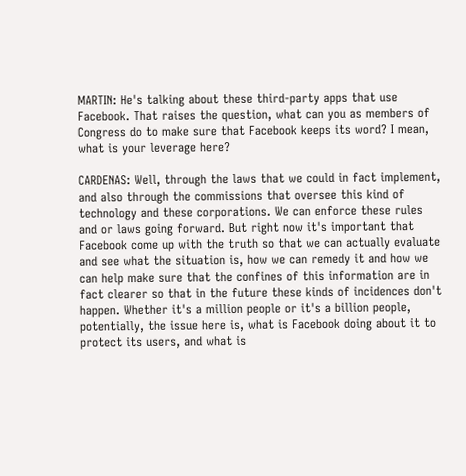MARTIN: He's talking about these third-party apps that use Facebook. That raises the question, what can you as members of Congress do to make sure that Facebook keeps its word? I mean, what is your leverage here?

CARDENAS: Well, through the laws that we could in fact implement, and also through the commissions that oversee this kind of technology and these corporations. We can enforce these rules and or laws going forward. But right now it's important that Facebook come up with the truth so that we can actually evaluate and see what the situation is, how we can remedy it and how we can help make sure that the confines of this information are in fact clearer so that in the future these kinds of incidences don't happen. Whether it's a million people or it's a billion people, potentially, the issue here is, what is Facebook doing about it to protect its users, and what is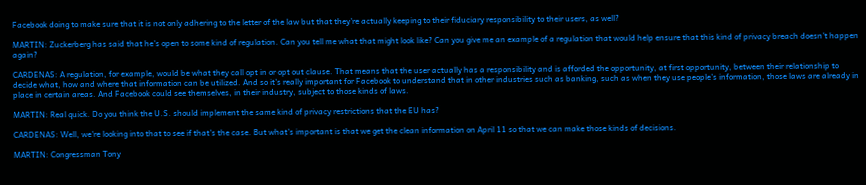Facebook doing to make sure that it is not only adhering to the letter of the law but that they're actually keeping to their fiduciary responsibility to their users, as well?

MARTIN: Zuckerberg has said that he's open to some kind of regulation. Can you tell me what that might look like? Can you give me an example of a regulation that would help ensure that this kind of privacy breach doesn't happen again?

CARDENAS: A regulation, for example, would be what they call opt in or opt out clause. That means that the user actually has a responsibility and is afforded the opportunity, at first opportunity, between their relationship to decide what, how and where that information can be utilized. And so it's really important for Facebook to understand that in other industries such as banking, such as when they use people's information, those laws are already in place in certain areas. And Facebook could see themselves, in their industry, subject to those kinds of laws.

MARTIN: Real quick. Do you think the U.S. should implement the same kind of privacy restrictions that the EU has?

CARDENAS: Well, we're looking into that to see if that's the case. But what's important is that we get the clean information on April 11 so that we can make those kinds of decisions.

MARTIN: Congressman Tony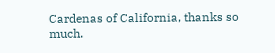Cardenas of California, thanks so much.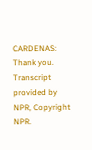CARDENAS: Thank you. Transcript provided by NPR, Copyright NPR.